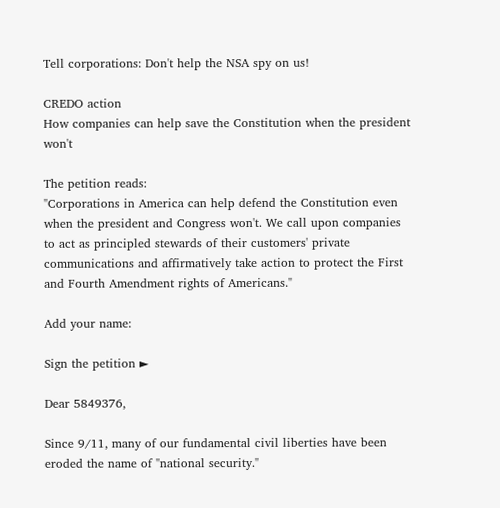Tell corporations: Don't help the NSA spy on us!

CREDO action
How companies can help save the Constitution when the president won't

The petition reads:
"Corporations in America can help defend the Constitution even when the president and Congress won't. We call upon companies to act as principled stewards of their customers' private communications and affirmatively take action to protect the First and Fourth Amendment rights of Americans."

Add your name:

Sign the petition ►

Dear 5849376,

Since 9/11, many of our fundamental civil liberties have been eroded the name of "national security."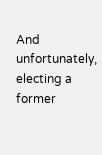And unfortunately, electing a former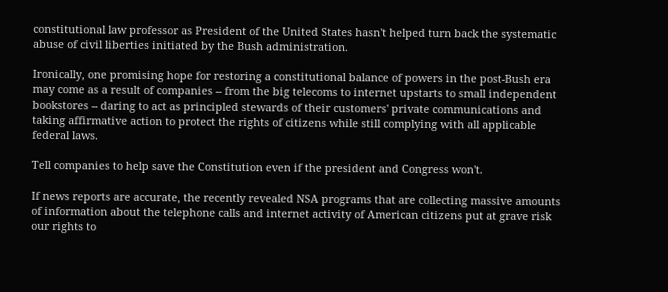constitutional law professor as President of the United States hasn't helped turn back the systematic abuse of civil liberties initiated by the Bush administration.

Ironically, one promising hope for restoring a constitutional balance of powers in the post-Bush era may come as a result of companies -- from the big telecoms to internet upstarts to small independent bookstores -- daring to act as principled stewards of their customers' private communications and taking affirmative action to protect the rights of citizens while still complying with all applicable federal laws.

Tell companies to help save the Constitution even if the president and Congress won't.

If news reports are accurate, the recently revealed NSA programs that are collecting massive amounts of information about the telephone calls and internet activity of American citizens put at grave risk our rights to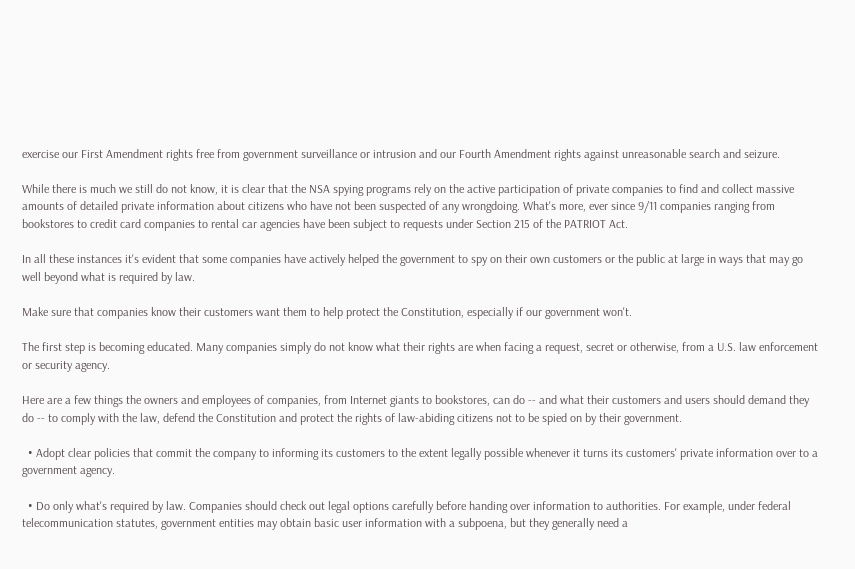exercise our First Amendment rights free from government surveillance or intrusion and our Fourth Amendment rights against unreasonable search and seizure.

While there is much we still do not know, it is clear that the NSA spying programs rely on the active participation of private companies to find and collect massive amounts of detailed private information about citizens who have not been suspected of any wrongdoing. What's more, ever since 9/11 companies ranging from bookstores to credit card companies to rental car agencies have been subject to requests under Section 215 of the PATRIOT Act.

In all these instances it's evident that some companies have actively helped the government to spy on their own customers or the public at large in ways that may go well beyond what is required by law.

Make sure that companies know their customers want them to help protect the Constitution, especially if our government won't.

The first step is becoming educated. Many companies simply do not know what their rights are when facing a request, secret or otherwise, from a U.S. law enforcement or security agency.

Here are a few things the owners and employees of companies, from Internet giants to bookstores, can do -- and what their customers and users should demand they do -- to comply with the law, defend the Constitution and protect the rights of law-abiding citizens not to be spied on by their government.

  • Adopt clear policies that commit the company to informing its customers to the extent legally possible whenever it turns its customers' private information over to a government agency.

  • Do only what's required by law. Companies should check out legal options carefully before handing over information to authorities. For example, under federal telecommunication statutes, government entities may obtain basic user information with a subpoena, but they generally need a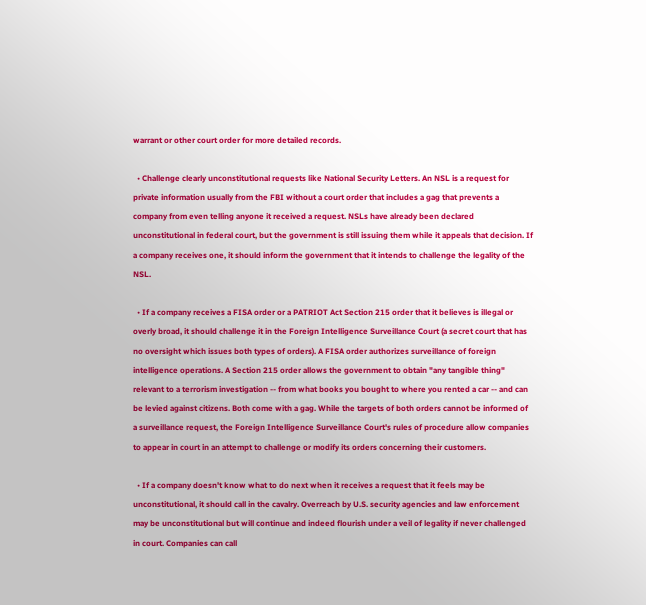warrant or other court order for more detailed records.

  • Challenge clearly unconstitutional requests like National Security Letters. An NSL is a request for private information usually from the FBI without a court order that includes a gag that prevents a company from even telling anyone it received a request. NSLs have already been declared unconstitutional in federal court, but the government is still issuing them while it appeals that decision. If a company receives one, it should inform the government that it intends to challenge the legality of the NSL.

  • If a company receives a FISA order or a PATRIOT Act Section 215 order that it believes is illegal or overly broad, it should challenge it in the Foreign Intelligence Surveillance Court (a secret court that has no oversight which issues both types of orders). A FISA order authorizes surveillance of foreign intelligence operations. A Section 215 order allows the government to obtain "any tangible thing" relevant to a terrorism investigation -- from what books you bought to where you rented a car -- and can be levied against citizens. Both come with a gag. While the targets of both orders cannot be informed of a surveillance request, the Foreign Intelligence Surveillance Court's rules of procedure allow companies to appear in court in an attempt to challenge or modify its orders concerning their customers.

  • If a company doesn't know what to do next when it receives a request that it feels may be unconstitutional, it should call in the cavalry. Overreach by U.S. security agencies and law enforcement may be unconstitutional but will continue and indeed flourish under a veil of legality if never challenged in court. Companies can call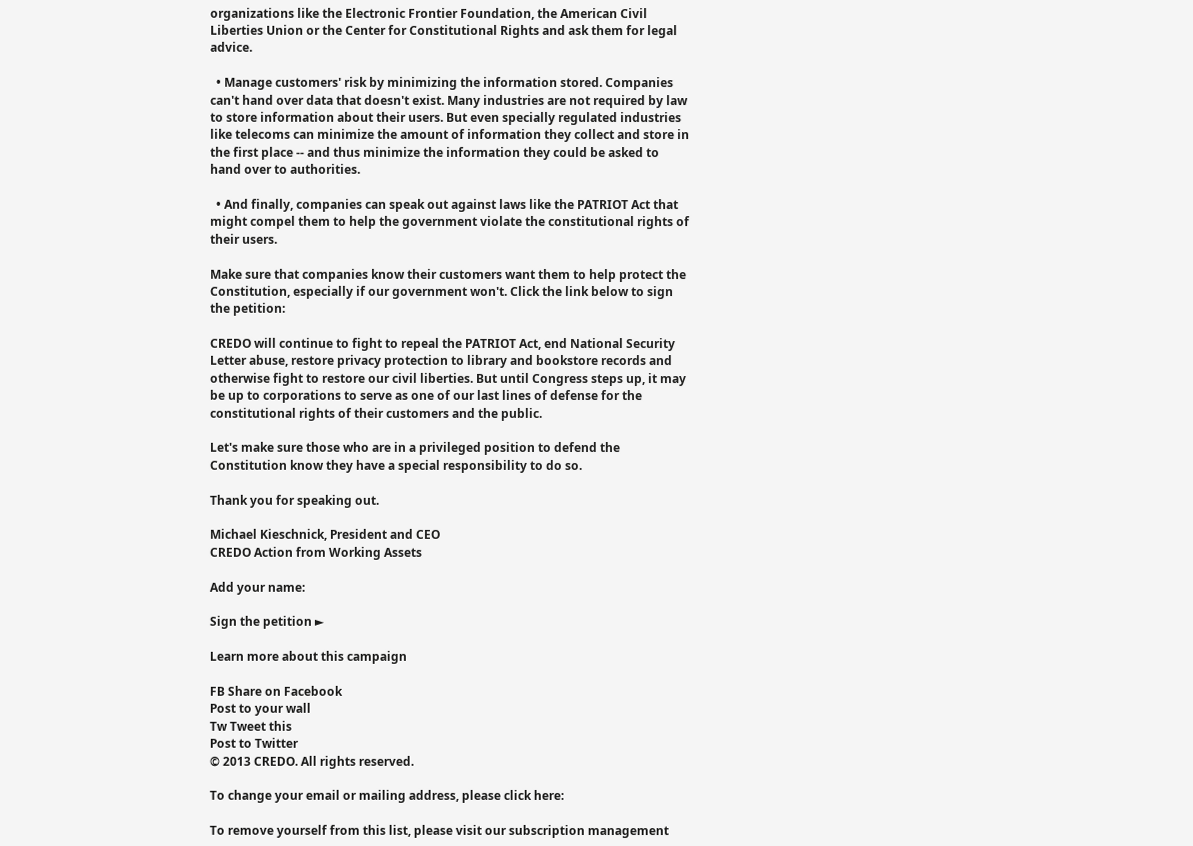organizations like the Electronic Frontier Foundation, the American Civil Liberties Union or the Center for Constitutional Rights and ask them for legal advice.

  • Manage customers' risk by minimizing the information stored. Companies can't hand over data that doesn't exist. Many industries are not required by law to store information about their users. But even specially regulated industries like telecoms can minimize the amount of information they collect and store in the first place -- and thus minimize the information they could be asked to hand over to authorities.

  • And finally, companies can speak out against laws like the PATRIOT Act that might compel them to help the government violate the constitutional rights of their users.

Make sure that companies know their customers want them to help protect the Constitution, especially if our government won't. Click the link below to sign the petition:

CREDO will continue to fight to repeal the PATRIOT Act, end National Security Letter abuse, restore privacy protection to library and bookstore records and otherwise fight to restore our civil liberties. But until Congress steps up, it may be up to corporations to serve as one of our last lines of defense for the constitutional rights of their customers and the public.

Let's make sure those who are in a privileged position to defend the Constitution know they have a special responsibility to do so.

Thank you for speaking out.

Michael Kieschnick, President and CEO
CREDO Action from Working Assets

Add your name:

Sign the petition ►

Learn more about this campaign

FB Share on Facebook
Post to your wall
Tw Tweet this
Post to Twitter
© 2013 CREDO. All rights reserved.

To change your email or mailing address, please click here:

To remove yourself from this list, please visit our subscription management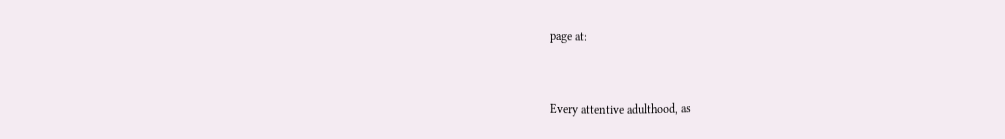page at:


Every attentive adulthood, as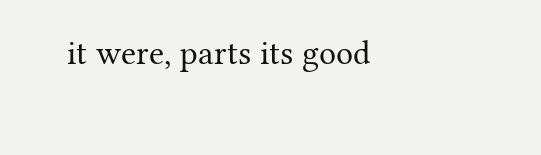it were, parts its good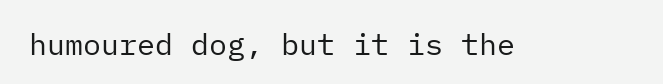humoured dog, but it is the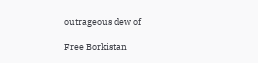outrageous dew of

Free Borkistan